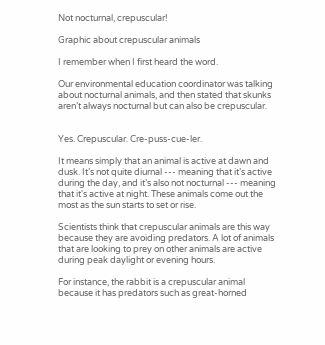Not nocturnal, crepuscular!

Graphic about crepuscular animals

I remember when I first heard the word.

Our environmental education coordinator was talking about nocturnal animals, and then stated that skunks aren’t always nocturnal but can also be crepuscular.


Yes. Crepuscular. Cre-puss-cue-ler.

It means simply that an animal is active at dawn and dusk. It’s not quite diurnal --- meaning that it’s active during the day, and it’s also not nocturnal --- meaning that it's active at night. These animals come out the most as the sun starts to set or rise.

Scientists think that crepuscular animals are this way because they are avoiding predators. A lot of animals that are looking to prey on other animals are active during peak daylight or evening hours.

For instance, the rabbit is a crepuscular animal because it has predators such as great-horned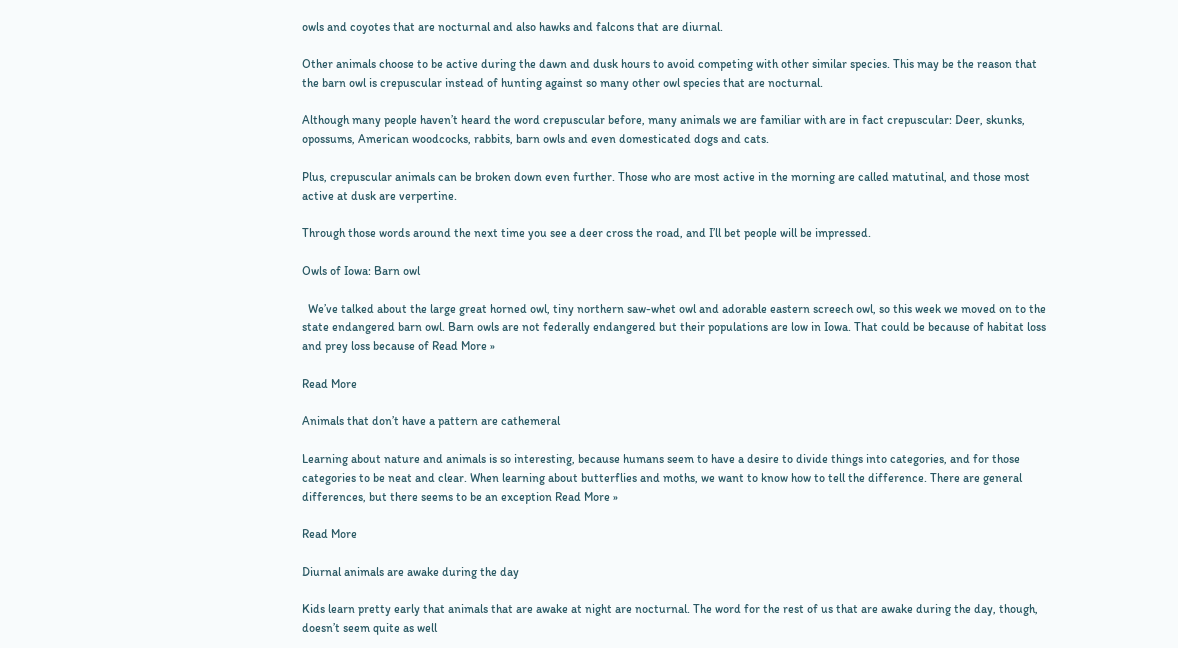owls and coyotes that are nocturnal and also hawks and falcons that are diurnal.

Other animals choose to be active during the dawn and dusk hours to avoid competing with other similar species. This may be the reason that the barn owl is crepuscular instead of hunting against so many other owl species that are nocturnal.

Although many people haven’t heard the word crepuscular before, many animals we are familiar with are in fact crepuscular: Deer, skunks, opossums, American woodcocks, rabbits, barn owls and even domesticated dogs and cats.

Plus, crepuscular animals can be broken down even further. Those who are most active in the morning are called matutinal, and those most active at dusk are verpertine.

Through those words around the next time you see a deer cross the road, and I’ll bet people will be impressed.

Owls of Iowa: Barn owl

  We’ve talked about the large great horned owl, tiny northern saw-whet owl and adorable eastern screech owl, so this week we moved on to the state endangered barn owl. Barn owls are not federally endangered but their populations are low in Iowa. That could be because of habitat loss and prey loss because of Read More »

Read More

Animals that don’t have a pattern are cathemeral

Learning about nature and animals is so interesting, because humans seem to have a desire to divide things into categories, and for those categories to be neat and clear. When learning about butterflies and moths, we want to know how to tell the difference. There are general differences, but there seems to be an exception Read More »

Read More

Diurnal animals are awake during the day

Kids learn pretty early that animals that are awake at night are nocturnal. The word for the rest of us that are awake during the day, though, doesn’t seem quite as well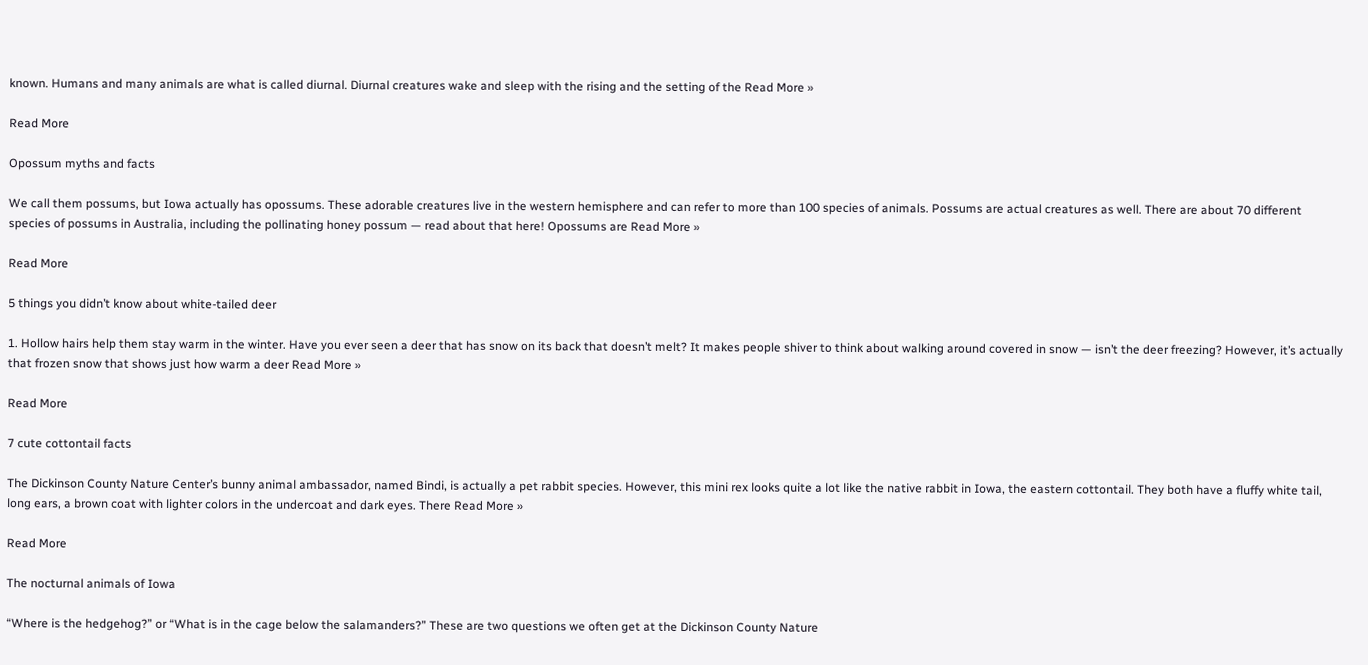known. Humans and many animals are what is called diurnal. Diurnal creatures wake and sleep with the rising and the setting of the Read More »

Read More

Opossum myths and facts

We call them possums, but Iowa actually has opossums. These adorable creatures live in the western hemisphere and can refer to more than 100 species of animals. Possums are actual creatures as well. There are about 70 different species of possums in Australia, including the pollinating honey possum — read about that here! Opossums are Read More »

Read More

5 things you didn’t know about white-tailed deer

1. Hollow hairs help them stay warm in the winter. Have you ever seen a deer that has snow on its back that doesn’t melt? It makes people shiver to think about walking around covered in snow — isn’t the deer freezing? However, it’s actually that frozen snow that shows just how warm a deer Read More »

Read More

7 cute cottontail facts

The Dickinson County Nature Center’s bunny animal ambassador, named Bindi, is actually a pet rabbit species. However, this mini rex looks quite a lot like the native rabbit in Iowa, the eastern cottontail. They both have a fluffy white tail, long ears, a brown coat with lighter colors in the undercoat and dark eyes. There Read More »

Read More

The nocturnal animals of Iowa

“Where is the hedgehog?” or “What is in the cage below the salamanders?” These are two questions we often get at the Dickinson County Nature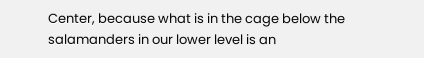Center, because what is in the cage below the salamanders in our lower level is an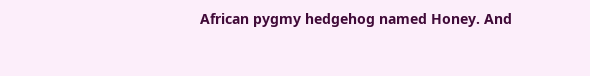African pygmy hedgehog named Honey. And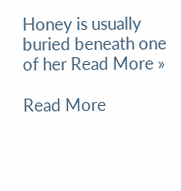Honey is usually buried beneath one of her Read More »

Read More